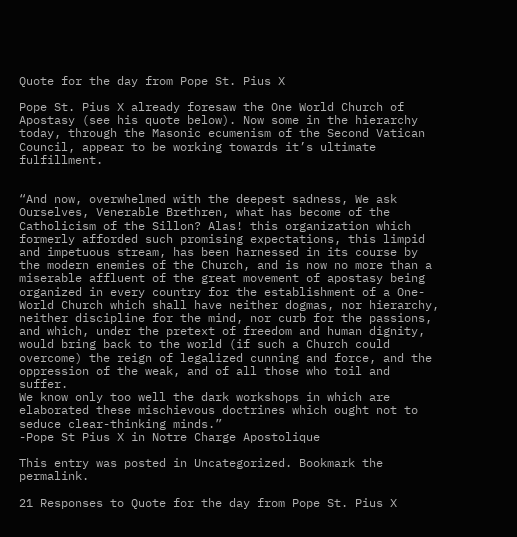Quote for the day from Pope St. Pius X

Pope St. Pius X already foresaw the One World Church of Apostasy (see his quote below). Now some in the hierarchy today, through the Masonic ecumenism of the Second Vatican Council, appear to be working towards it’s ultimate fulfillment.


“And now, overwhelmed with the deepest sadness, We ask Ourselves, Venerable Brethren, what has become of the Catholicism of the Sillon? Alas! this organization which formerly afforded such promising expectations, this limpid and impetuous stream, has been harnessed in its course by the modern enemies of the Church, and is now no more than a miserable affluent of the great movement of apostasy being organized in every country for the establishment of a One-World Church which shall have neither dogmas, nor hierarchy, neither discipline for the mind, nor curb for the passions, and which, under the pretext of freedom and human dignity, would bring back to the world (if such a Church could overcome) the reign of legalized cunning and force, and the oppression of the weak, and of all those who toil and suffer.
We know only too well the dark workshops in which are elaborated these mischievous doctrines which ought not to seduce clear-thinking minds.”
-Pope St Pius X in Notre Charge Apostolique

This entry was posted in Uncategorized. Bookmark the permalink.

21 Responses to Quote for the day from Pope St. Pius X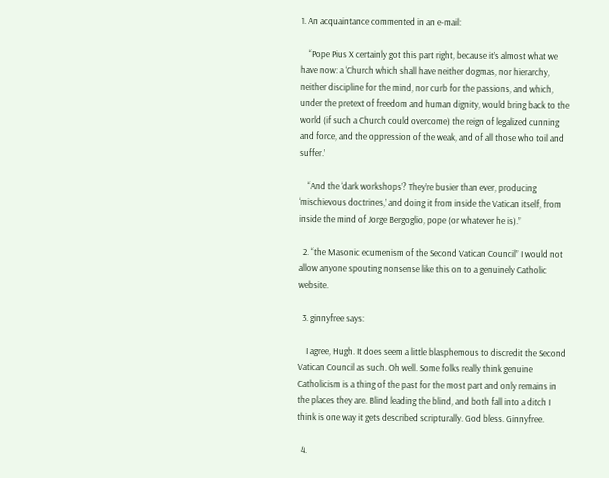1. An acquaintance commented in an e-mail:

    “Pope Pius X certainly got this part right, because it’s almost what we have now: a ‘Church which shall have neither dogmas, nor hierarchy, neither discipline for the mind, nor curb for the passions, and which, under the pretext of freedom and human dignity, would bring back to the world (if such a Church could overcome) the reign of legalized cunning and force, and the oppression of the weak, and of all those who toil and suffer.’

    “And the ‘dark workshops’? They’re busier than ever, producing ‘mischievous doctrines,’ and doing it from inside the Vatican itself, from inside the mind of Jorge Bergoglio, pope (or whatever he is).”

  2. “the Masonic ecumenism of the Second Vatican Council” I would not allow anyone spouting nonsense like this on to a genuinely Catholic website.

  3. ginnyfree says:

    I agree, Hugh. It does seem a little blasphemous to discredit the Second Vatican Council as such. Oh well. Some folks really think genuine Catholicism is a thing of the past for the most part and only remains in the places they are. Blind leading the blind, and both fall into a ditch I think is one way it gets described scripturally. God bless. Ginnyfree.

  4.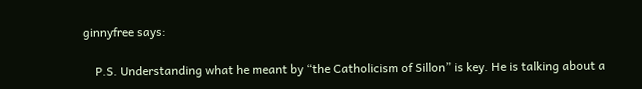ginnyfree says:

    P.S. Understanding what he meant by “the Catholicism of Sillon” is key. He is talking about a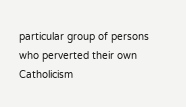particular group of persons who perverted their own Catholicism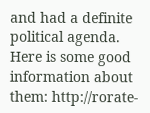and had a definite political agenda. Here is some good information about them: http://rorate-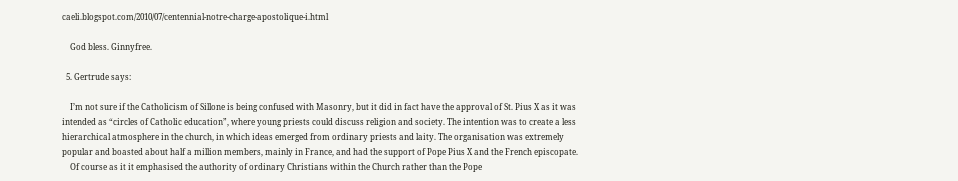caeli.blogspot.com/2010/07/centennial-notre-charge-apostolique-i.html

    God bless. Ginnyfree.

  5. Gertrude says:

    I’m not sure if the Catholicism of Sillone is being confused with Masonry, but it did in fact have the approval of St. Pius X as it was intended as “circles of Catholic education”, where young priests could discuss religion and society. The intention was to create a less hierarchical atmosphere in the church, in which ideas emerged from ordinary priests and laity. The organisation was extremely popular and boasted about half a million members, mainly in France, and had the support of Pope Pius X and the French episcopate.
    Of course as it it emphasised the authority of ordinary Christians within the Church rather than the Pope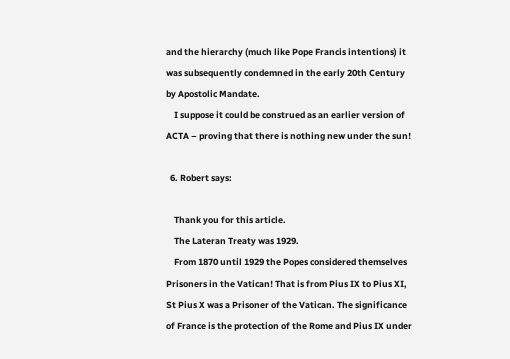and the hierarchy (much like Pope Francis intentions) it was subsequently condemned in the early 20th Century by Apostolic Mandate.
    I suppose it could be construed as an earlier version of ACTA – proving that there is nothing new under the sun!

  6. Robert says:

    Thank you for this article.
    The Lateran Treaty was 1929.
    From 1870 until 1929 the Popes considered themselves Prisoners in the Vatican! That is from Pius IX to Pius XI, St Pius X was a Prisoner of the Vatican. The significance of France is the protection of the Rome and Pius IX under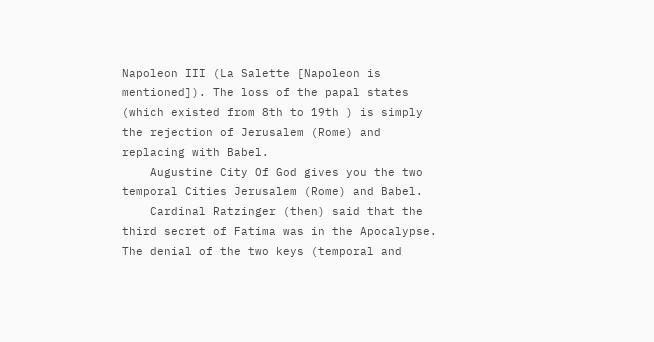Napoleon III (La Salette [Napoleon is mentioned]). The loss of the papal states (which existed from 8th to 19th ) is simply the rejection of Jerusalem (Rome) and replacing with Babel.
    Augustine City Of God gives you the two temporal Cities Jerusalem (Rome) and Babel.
    Cardinal Ratzinger (then) said that the third secret of Fatima was in the Apocalypse. The denial of the two keys (temporal and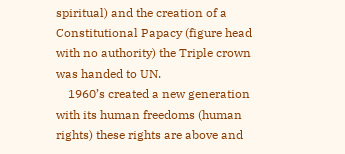spiritual) and the creation of a Constitutional Papacy (figure head with no authority) the Triple crown was handed to UN.
    1960’s created a new generation with its human freedoms (human rights) these rights are above and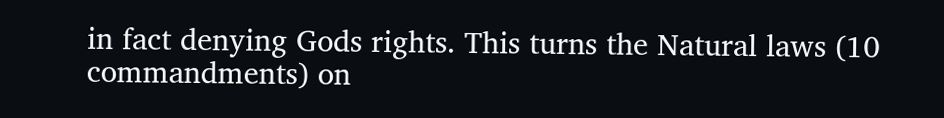in fact denying Gods rights. This turns the Natural laws (10 commandments) on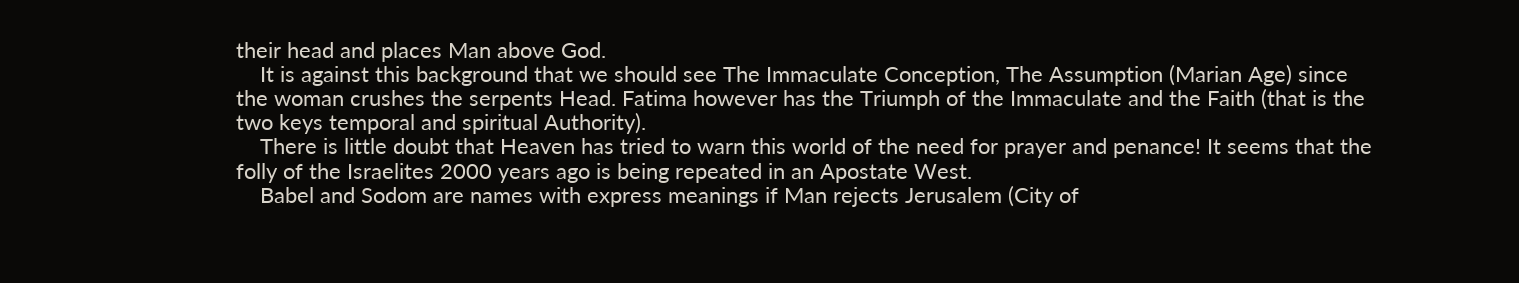their head and places Man above God.
    It is against this background that we should see The Immaculate Conception, The Assumption (Marian Age) since the woman crushes the serpents Head. Fatima however has the Triumph of the Immaculate and the Faith (that is the two keys temporal and spiritual Authority).
    There is little doubt that Heaven has tried to warn this world of the need for prayer and penance! It seems that the folly of the Israelites 2000 years ago is being repeated in an Apostate West.
    Babel and Sodom are names with express meanings if Man rejects Jerusalem (City of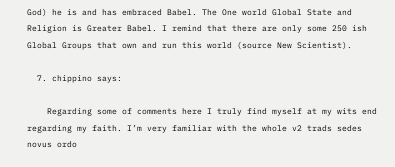God) he is and has embraced Babel. The One world Global State and Religion is Greater Babel. I remind that there are only some 250 ish Global Groups that own and run this world (source New Scientist).

  7. chippino says:

    Regarding some of comments here I truly find myself at my wits end regarding my faith. I’m very familiar with the whole v2 trads sedes novus ordo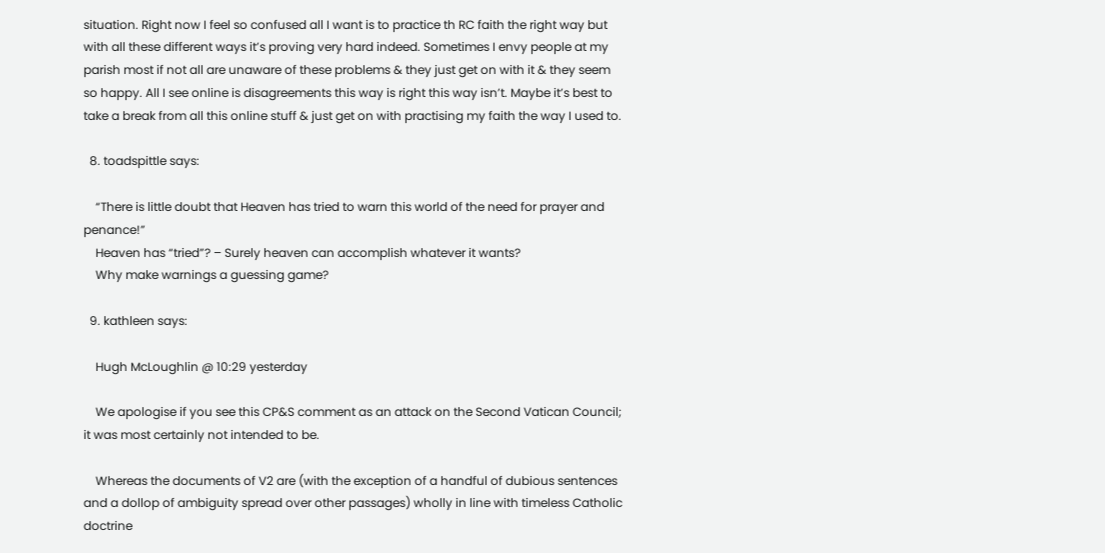situation. Right now I feel so confused all I want is to practice th RC faith the right way but with all these different ways it’s proving very hard indeed. Sometimes I envy people at my parish most if not all are unaware of these problems & they just get on with it & they seem so happy. All I see online is disagreements this way is right this way isn’t. Maybe it’s best to take a break from all this online stuff & just get on with practising my faith the way I used to.

  8. toadspittle says:

    “There is little doubt that Heaven has tried to warn this world of the need for prayer and penance!”
    Heaven has “tried”? – Surely heaven can accomplish whatever it wants?
    Why make warnings a guessing game?

  9. kathleen says:

    Hugh McLoughlin @ 10:29 yesterday

    We apologise if you see this CP&S comment as an attack on the Second Vatican Council; it was most certainly not intended to be.

    Whereas the documents of V2 are (with the exception of a handful of dubious sentences and a dollop of ambiguity spread over other passages) wholly in line with timeless Catholic doctrine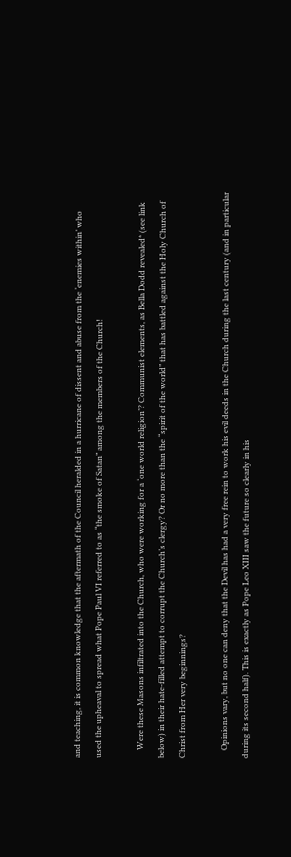and teaching, it is common knowledge that the aftermath of the Council heralded in a hurricane of dissent and abuse from the ‘enemies within’ who used the upheaval to spread what Pope Paul VI referred to as “the smoke of Satan” among the members of the Church!

    Were these Masons infiltrated into the Church, who were working for a ‘one world religion’? Communist elements, as Bella Dodd revealed* (see link below) in their hate-filled attempt to corrupt the Church’s clergy? Or no more than the “spirit of the world” that has battled against the Holy Church of Christ from Her very beginnings?

    Opinions vary, but no one can deny that the Devil has had a very free rein to work his evil deeds in the Church during the last century (and in particular during its second half). This is exactly as Pope Leo XIII saw the future so clearly in his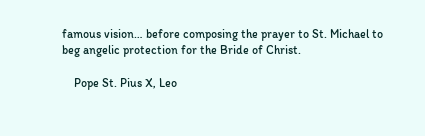famous vision… before composing the prayer to St. Michael to beg angelic protection for the Bride of Christ.

    Pope St. Pius X, Leo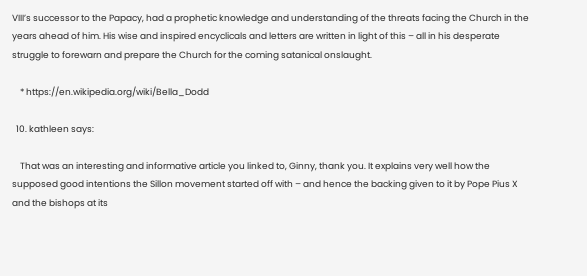VIII’s successor to the Papacy, had a prophetic knowledge and understanding of the threats facing the Church in the years ahead of him. His wise and inspired encyclicals and letters are written in light of this – all in his desperate struggle to forewarn and prepare the Church for the coming satanical onslaught.

    * https://en.wikipedia.org/wiki/Bella_Dodd

  10. kathleen says:

    That was an interesting and informative article you linked to, Ginny, thank you. It explains very well how the supposed good intentions the Sillon movement started off with – and hence the backing given to it by Pope Pius X and the bishops at its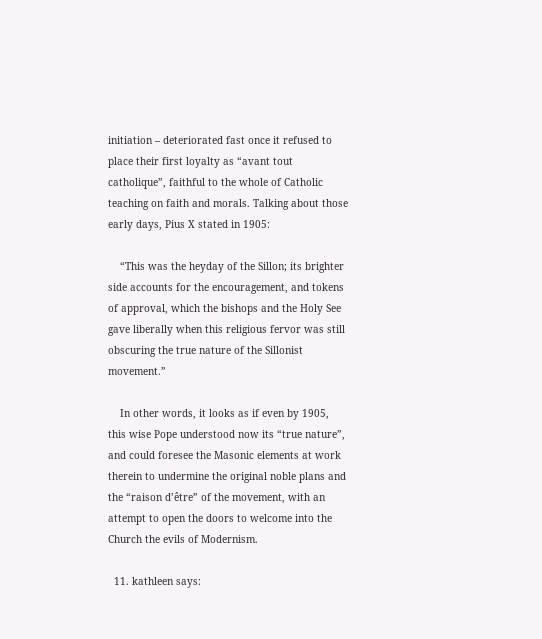initiation – deteriorated fast once it refused to place their first loyalty as “avant tout catholique”, faithful to the whole of Catholic teaching on faith and morals. Talking about those early days, Pius X stated in 1905:

    “This was the heyday of the Sillon; its brighter side accounts for the encouragement, and tokens of approval, which the bishops and the Holy See gave liberally when this religious fervor was still obscuring the true nature of the Sillonist movement.”

    In other words, it looks as if even by 1905, this wise Pope understood now its “true nature”, and could foresee the Masonic elements at work therein to undermine the original noble plans and the “raison d’être” of the movement, with an attempt to open the doors to welcome into the Church the evils of Modernism.

  11. kathleen says: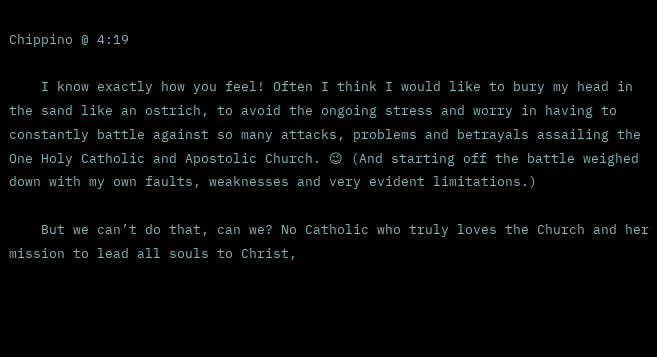Chippino @ 4:19

    I know exactly how you feel! Often I think I would like to bury my head in the sand like an ostrich, to avoid the ongoing stress and worry in having to constantly battle against so many attacks, problems and betrayals assailing the One Holy Catholic and Apostolic Church. 😉 (And starting off the battle weighed down with my own faults, weaknesses and very evident limitations.)

    But we can’t do that, can we? No Catholic who truly loves the Church and her mission to lead all souls to Christ,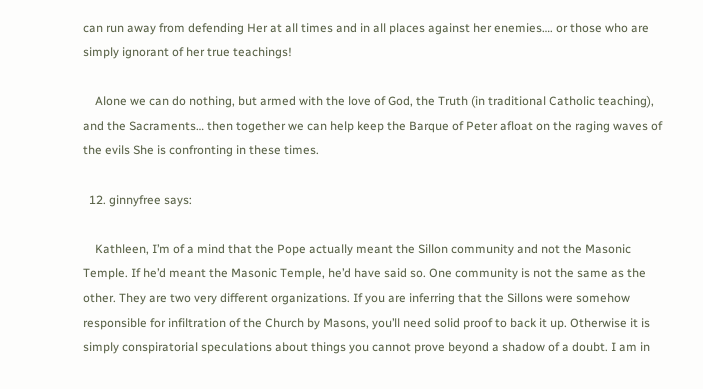can run away from defending Her at all times and in all places against her enemies…. or those who are simply ignorant of her true teachings!

    Alone we can do nothing, but armed with the love of God, the Truth (in traditional Catholic teaching), and the Sacraments… then together we can help keep the Barque of Peter afloat on the raging waves of the evils She is confronting in these times.

  12. ginnyfree says:

    Kathleen, I’m of a mind that the Pope actually meant the Sillon community and not the Masonic Temple. If he’d meant the Masonic Temple, he’d have said so. One community is not the same as the other. They are two very different organizations. If you are inferring that the Sillons were somehow responsible for infiltration of the Church by Masons, you’ll need solid proof to back it up. Otherwise it is simply conspiratorial speculations about things you cannot prove beyond a shadow of a doubt. I am in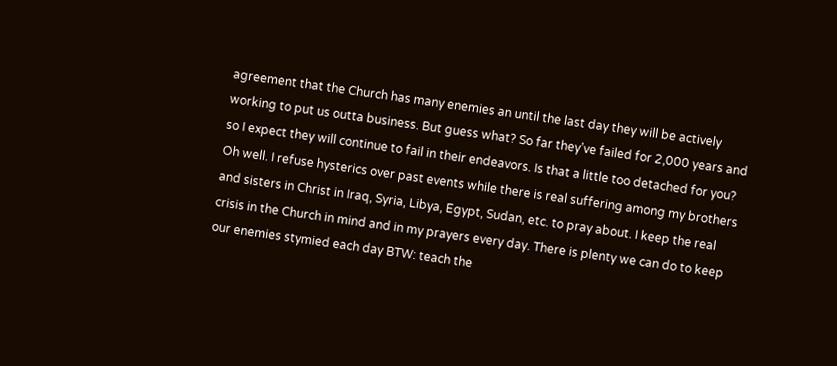agreement that the Church has many enemies an until the last day they will be actively working to put us outta business. But guess what? So far they’ve failed for 2,000 years and so I expect they will continue to fail in their endeavors. Is that a little too detached for you? Oh well. I refuse hysterics over past events while there is real suffering among my brothers and sisters in Christ in Iraq, Syria, Libya, Egypt, Sudan, etc. to pray about. I keep the real crisis in the Church in mind and in my prayers every day. There is plenty we can do to keep our enemies stymied each day BTW: teach the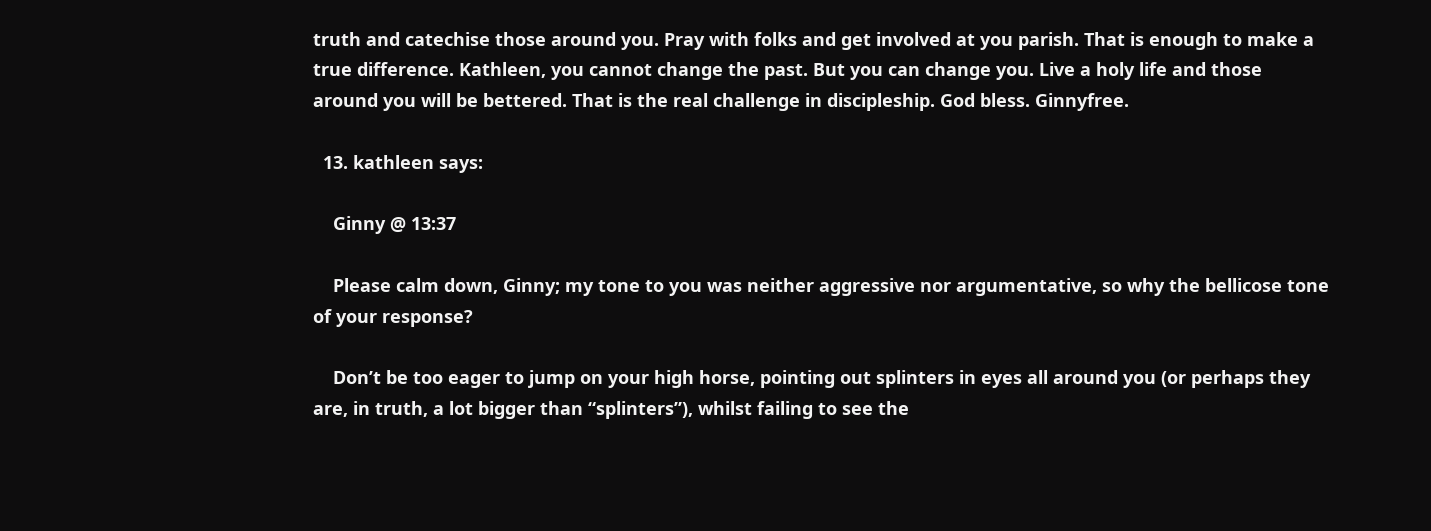truth and catechise those around you. Pray with folks and get involved at you parish. That is enough to make a true difference. Kathleen, you cannot change the past. But you can change you. Live a holy life and those around you will be bettered. That is the real challenge in discipleship. God bless. Ginnyfree.

  13. kathleen says:

    Ginny @ 13:37

    Please calm down, Ginny; my tone to you was neither aggressive nor argumentative, so why the bellicose tone of your response?

    Don’t be too eager to jump on your high horse, pointing out splinters in eyes all around you (or perhaps they are, in truth, a lot bigger than “splinters”), whilst failing to see the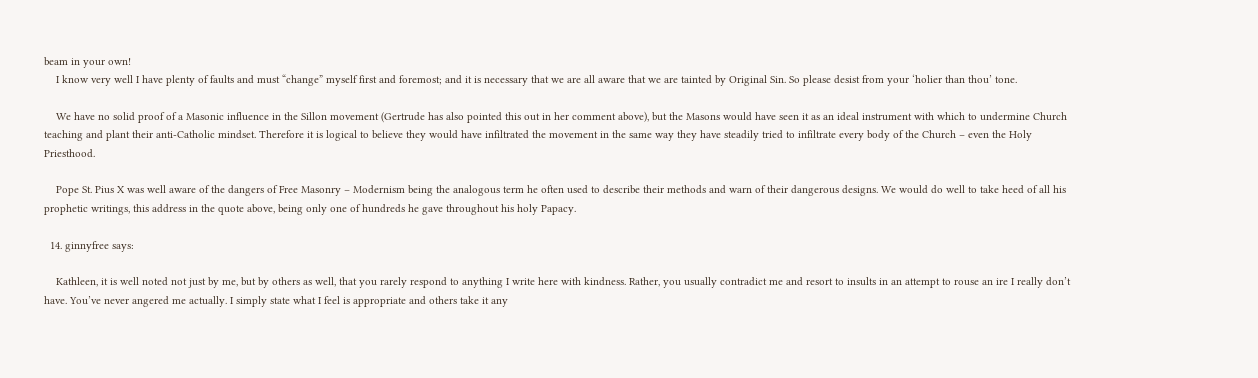beam in your own!
    I know very well I have plenty of faults and must “change” myself first and foremost; and it is necessary that we are all aware that we are tainted by Original Sin. So please desist from your ‘holier than thou’ tone.

    We have no solid proof of a Masonic influence in the Sillon movement (Gertrude has also pointed this out in her comment above), but the Masons would have seen it as an ideal instrument with which to undermine Church teaching and plant their anti-Catholic mindset. Therefore it is logical to believe they would have infiltrated the movement in the same way they have steadily tried to infiltrate every body of the Church – even the Holy Priesthood.

    Pope St. Pius X was well aware of the dangers of Free Masonry – Modernism being the analogous term he often used to describe their methods and warn of their dangerous designs. We would do well to take heed of all his prophetic writings, this address in the quote above, being only one of hundreds he gave throughout his holy Papacy.

  14. ginnyfree says:

    Kathleen, it is well noted not just by me, but by others as well, that you rarely respond to anything I write here with kindness. Rather, you usually contradict me and resort to insults in an attempt to rouse an ire I really don’t have. You’ve never angered me actually. I simply state what I feel is appropriate and others take it any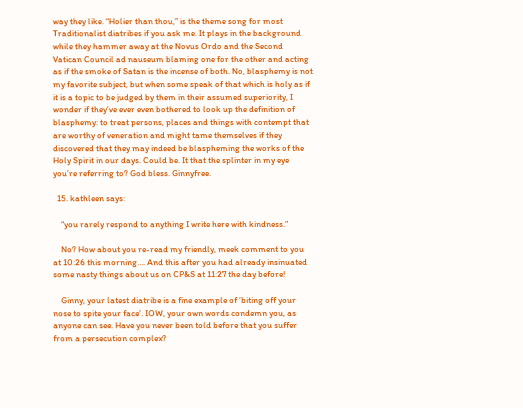way they like. “Holier than thou,” is the theme song for most Traditionalist diatribes if you ask me. It plays in the background while they hammer away at the Novus Ordo and the Second Vatican Council ad nauseum blaming one for the other and acting as if the smoke of Satan is the incense of both. No, blasphemy is not my favorite subject, but when some speak of that which is holy as if it is a topic to be judged by them in their assumed superiority, I wonder if they’ve ever even bothered to look up the definition of blasphemy: to treat persons, places and things with contempt that are worthy of veneration and might tame themselves if they discovered that they may indeed be blaspheming the works of the Holy Spirit in our days. Could be. It that the splinter in my eye you’re referring to? God bless. Ginnyfree.

  15. kathleen says:

    “you rarely respond to anything I write here with kindness.”

    No? How about you re-read my friendly, meek comment to you at 10:26 this morning…. And this after you had already insinuated some nasty things about us on CP&S at 11:27 the day before!

    Ginny, your latest diatribe is a fine example of ‘biting off your nose to spite your face’. IOW, your own words condemn you, as anyone can see. Have you never been told before that you suffer from a persecution complex?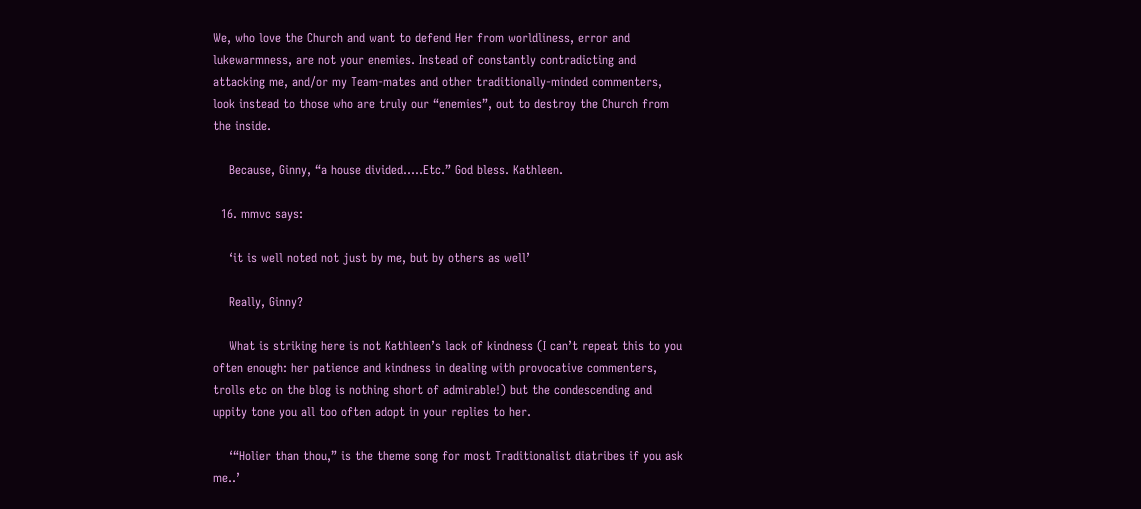We, who love the Church and want to defend Her from worldliness, error and lukewarmness, are not your enemies. Instead of constantly contradicting and attacking me, and/or my Team-mates and other traditionally-minded commenters, look instead to those who are truly our “enemies”, out to destroy the Church from the inside.

    Because, Ginny, “a house divided…..Etc.” God bless. Kathleen.

  16. mmvc says:

    ‘it is well noted not just by me, but by others as well’

    Really, Ginny?

    What is striking here is not Kathleen’s lack of kindness (I can’t repeat this to you often enough: her patience and kindness in dealing with provocative commenters, trolls etc on the blog is nothing short of admirable!) but the condescending and uppity tone you all too often adopt in your replies to her.

    ‘“Holier than thou,” is the theme song for most Traditionalist diatribes if you ask me..’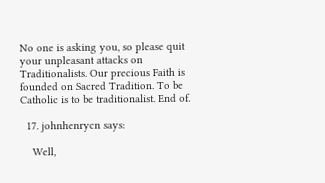No one is asking you, so please quit your unpleasant attacks on Traditionalists. Our precious Faith is founded on Sacred Tradition. To be Catholic is to be traditionalist. End of.

  17. johnhenrycn says:

    Well,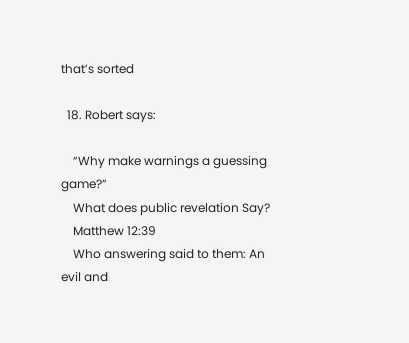that’s sorted

  18. Robert says:

    “Why make warnings a guessing game?”
    What does public revelation Say?
    Matthew 12:39
    Who answering said to them: An evil and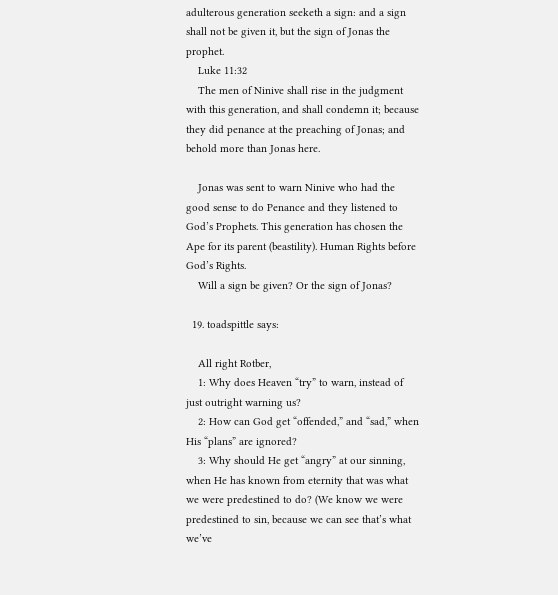adulterous generation seeketh a sign: and a sign shall not be given it, but the sign of Jonas the prophet.
    Luke 11:32
    The men of Ninive shall rise in the judgment with this generation, and shall condemn it; because they did penance at the preaching of Jonas; and behold more than Jonas here.

    Jonas was sent to warn Ninive who had the good sense to do Penance and they listened to God’s Prophets. This generation has chosen the Ape for its parent (beastility). Human Rights before God’s Rights.
    Will a sign be given? Or the sign of Jonas?

  19. toadspittle says:

    All right Rotber,
    1: Why does Heaven “try” to warn, instead of just outright warning us?
    2: How can God get “offended,” and “sad,” when His “plans” are ignored?
    3: Why should He get “angry” at our sinning, when He has known from eternity that was what we were predestined to do? (We know we were predestined to sin, because we can see that’s what we’ve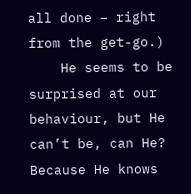all done – right from the get-go.)
    He seems to be surprised at our behaviour, but He can’t be, can He? Because He knows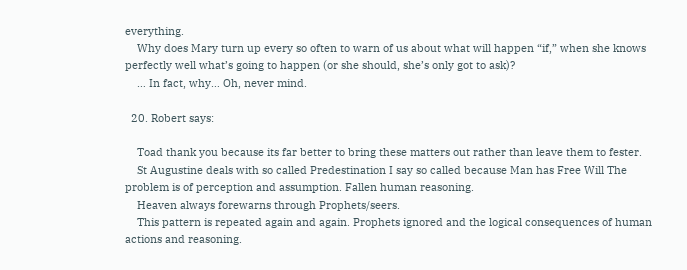everything.
    Why does Mary turn up every so often to warn of us about what will happen “if,” when she knows perfectly well what’s going to happen (or she should, she’s only got to ask)?
    … In fact, why… Oh, never mind.

  20. Robert says:

    Toad thank you because its far better to bring these matters out rather than leave them to fester.
    St Augustine deals with so called Predestination I say so called because Man has Free Will The problem is of perception and assumption. Fallen human reasoning.
    Heaven always forewarns through Prophets/seers.
    This pattern is repeated again and again. Prophets ignored and the logical consequences of human actions and reasoning.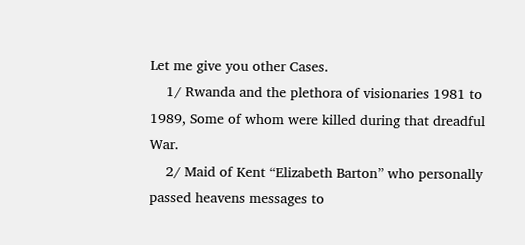Let me give you other Cases.
    1/ Rwanda and the plethora of visionaries 1981 to 1989, Some of whom were killed during that dreadful War.
    2/ Maid of Kent “Elizabeth Barton” who personally passed heavens messages to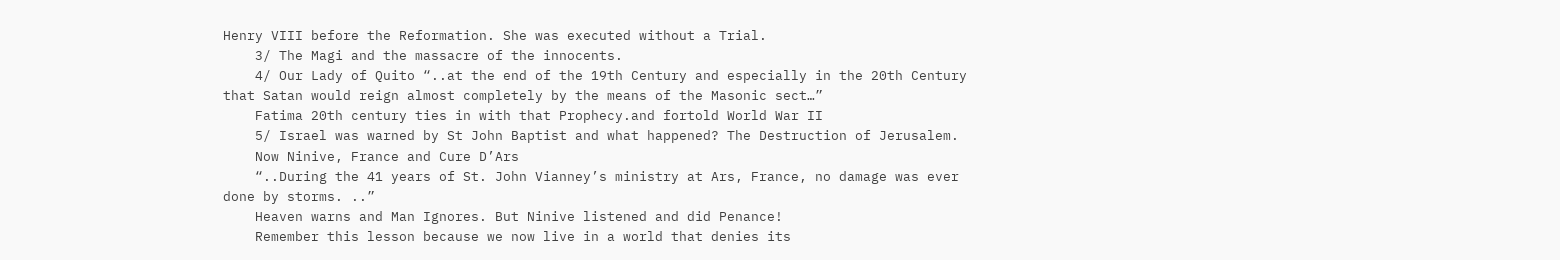Henry VIII before the Reformation. She was executed without a Trial.
    3/ The Magi and the massacre of the innocents.
    4/ Our Lady of Quito “..at the end of the 19th Century and especially in the 20th Century that Satan would reign almost completely by the means of the Masonic sect…”
    Fatima 20th century ties in with that Prophecy.and fortold World War II
    5/ Israel was warned by St John Baptist and what happened? The Destruction of Jerusalem.
    Now Ninive, France and Cure D’Ars
    “..During the 41 years of St. John Vianney’s ministry at Ars, France, no damage was ever done by storms. ..”
    Heaven warns and Man Ignores. But Ninive listened and did Penance!
    Remember this lesson because we now live in a world that denies its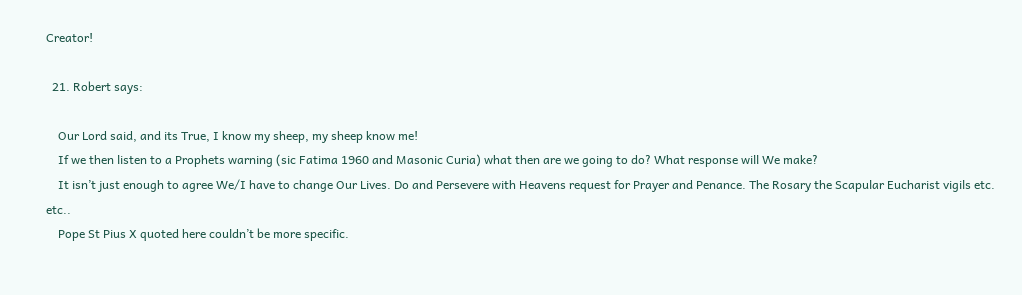Creator!

  21. Robert says:

    Our Lord said, and its True, I know my sheep, my sheep know me!
    If we then listen to a Prophets warning (sic Fatima 1960 and Masonic Curia) what then are we going to do? What response will We make?
    It isn’t just enough to agree We/I have to change Our Lives. Do and Persevere with Heavens request for Prayer and Penance. The Rosary the Scapular Eucharist vigils etc. etc..
    Pope St Pius X quoted here couldn’t be more specific.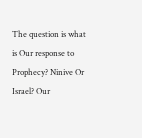The question is what is Our response to Prophecy? Ninive Or Israel? Our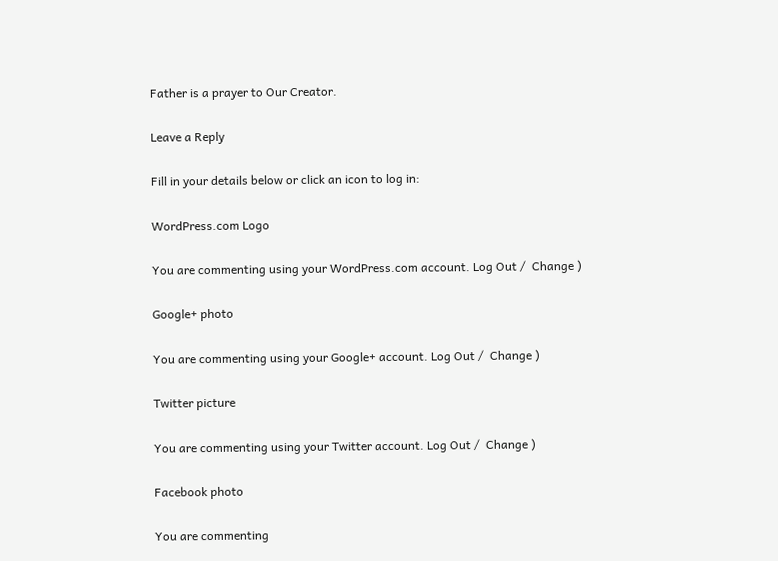Father is a prayer to Our Creator.

Leave a Reply

Fill in your details below or click an icon to log in:

WordPress.com Logo

You are commenting using your WordPress.com account. Log Out /  Change )

Google+ photo

You are commenting using your Google+ account. Log Out /  Change )

Twitter picture

You are commenting using your Twitter account. Log Out /  Change )

Facebook photo

You are commenting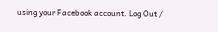using your Facebook account. Log Out /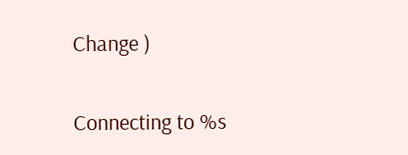Change )


Connecting to %s